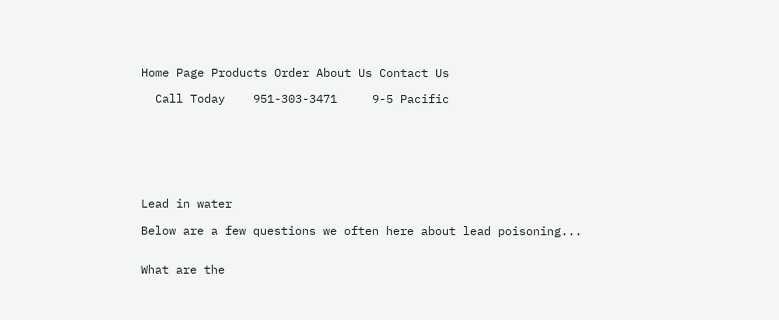Home Page Products Order About Us Contact Us

  Call Today    951-303-3471     9-5 Pacific







Lead in water

Below are a few questions we often here about lead poisoning...


What are the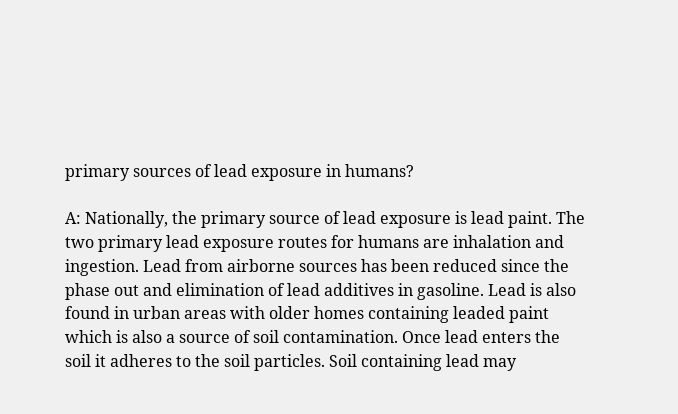primary sources of lead exposure in humans?

A: Nationally, the primary source of lead exposure is lead paint. The two primary lead exposure routes for humans are inhalation and ingestion. Lead from airborne sources has been reduced since the phase out and elimination of lead additives in gasoline. Lead is also found in urban areas with older homes containing leaded paint which is also a source of soil contamination. Once lead enters the soil it adheres to the soil particles. Soil containing lead may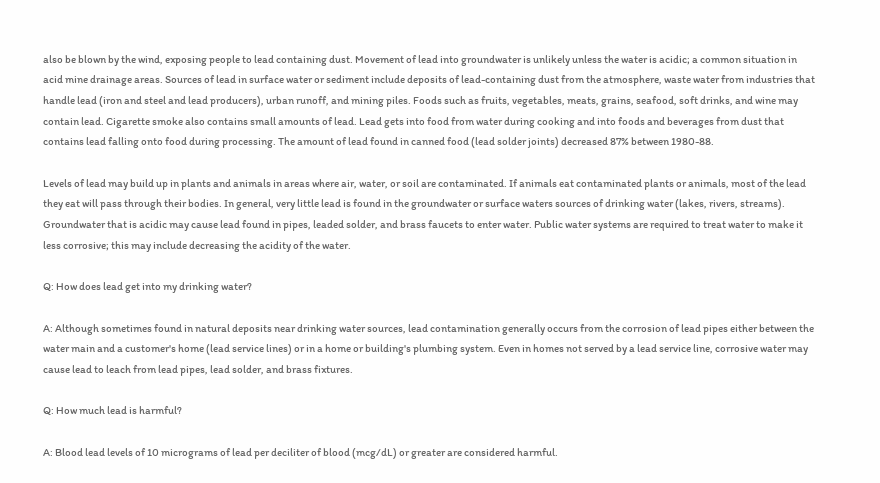also be blown by the wind, exposing people to lead containing dust. Movement of lead into groundwater is unlikely unless the water is acidic; a common situation in acid mine drainage areas. Sources of lead in surface water or sediment include deposits of lead-containing dust from the atmosphere, waste water from industries that handle lead (iron and steel and lead producers), urban runoff, and mining piles. Foods such as fruits, vegetables, meats, grains, seafood, soft drinks, and wine may contain lead. Cigarette smoke also contains small amounts of lead. Lead gets into food from water during cooking and into foods and beverages from dust that contains lead falling onto food during processing. The amount of lead found in canned food (lead solder joints) decreased 87% between 1980-88.

Levels of lead may build up in plants and animals in areas where air, water, or soil are contaminated. If animals eat contaminated plants or animals, most of the lead they eat will pass through their bodies. In general, very little lead is found in the groundwater or surface waters sources of drinking water (lakes, rivers, streams). Groundwater that is acidic may cause lead found in pipes, leaded solder, and brass faucets to enter water. Public water systems are required to treat water to make it less corrosive; this may include decreasing the acidity of the water.

Q: How does lead get into my drinking water?

A: Although sometimes found in natural deposits near drinking water sources, lead contamination generally occurs from the corrosion of lead pipes either between the water main and a customer's home (lead service lines) or in a home or building's plumbing system. Even in homes not served by a lead service line, corrosive water may cause lead to leach from lead pipes, lead solder, and brass fixtures.

Q: How much lead is harmful?

A: Blood lead levels of 10 micrograms of lead per deciliter of blood (mcg/dL) or greater are considered harmful.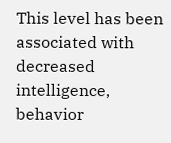This level has been associated with decreased intelligence, behavior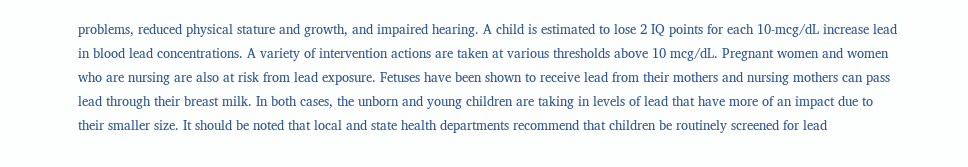problems, reduced physical stature and growth, and impaired hearing. A child is estimated to lose 2 IQ points for each 10-mcg/dL increase lead in blood lead concentrations. A variety of intervention actions are taken at various thresholds above 10 mcg/dL. Pregnant women and women who are nursing are also at risk from lead exposure. Fetuses have been shown to receive lead from their mothers and nursing mothers can pass lead through their breast milk. In both cases, the unborn and young children are taking in levels of lead that have more of an impact due to their smaller size. It should be noted that local and state health departments recommend that children be routinely screened for lead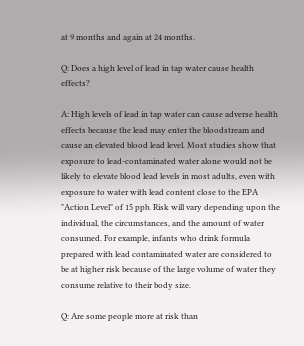at 9 months and again at 24 months.

Q: Does a high level of lead in tap water cause health effects?

A: High levels of lead in tap water can cause adverse health effects because the lead may enter the bloodstream and cause an elevated blood lead level. Most studies show that exposure to lead-contaminated water alone would not be likely to elevate blood lead levels in most adults, even with exposure to water with lead content close to the EPA "Action Level" of 15 ppb. Risk will vary depending upon the individual, the circumstances, and the amount of water consumed. For example, infants who drink formula prepared with lead contaminated water are considered to be at higher risk because of the large volume of water they consume relative to their body size.

Q: Are some people more at risk than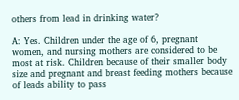others from lead in drinking water?

A: Yes. Children under the age of 6, pregnant women, and nursing mothers are considered to be most at risk. Children because of their smaller body size and pregnant and breast feeding mothers because of leads ability to pass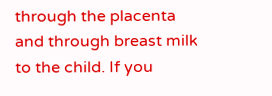through the placenta and through breast milk to the child. If you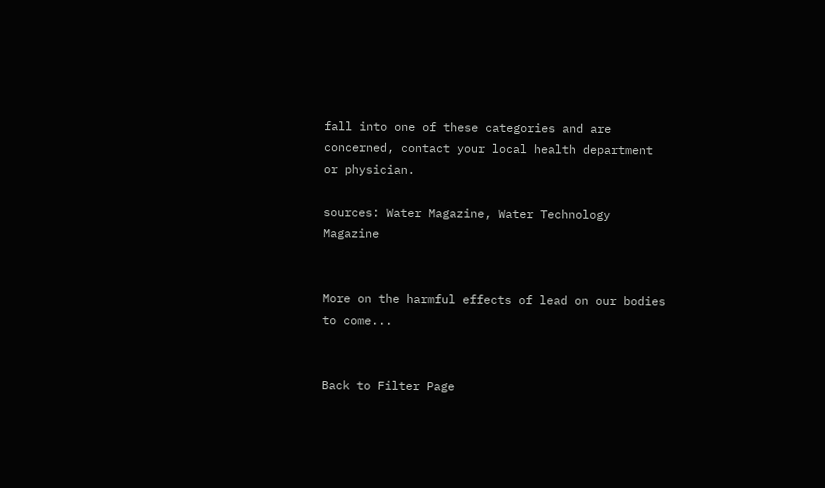fall into one of these categories and are concerned, contact your local health department or physician.

sources: Water Magazine, Water Technology Magazine


More on the harmful effects of lead on our bodies to come...


Back to Filter Page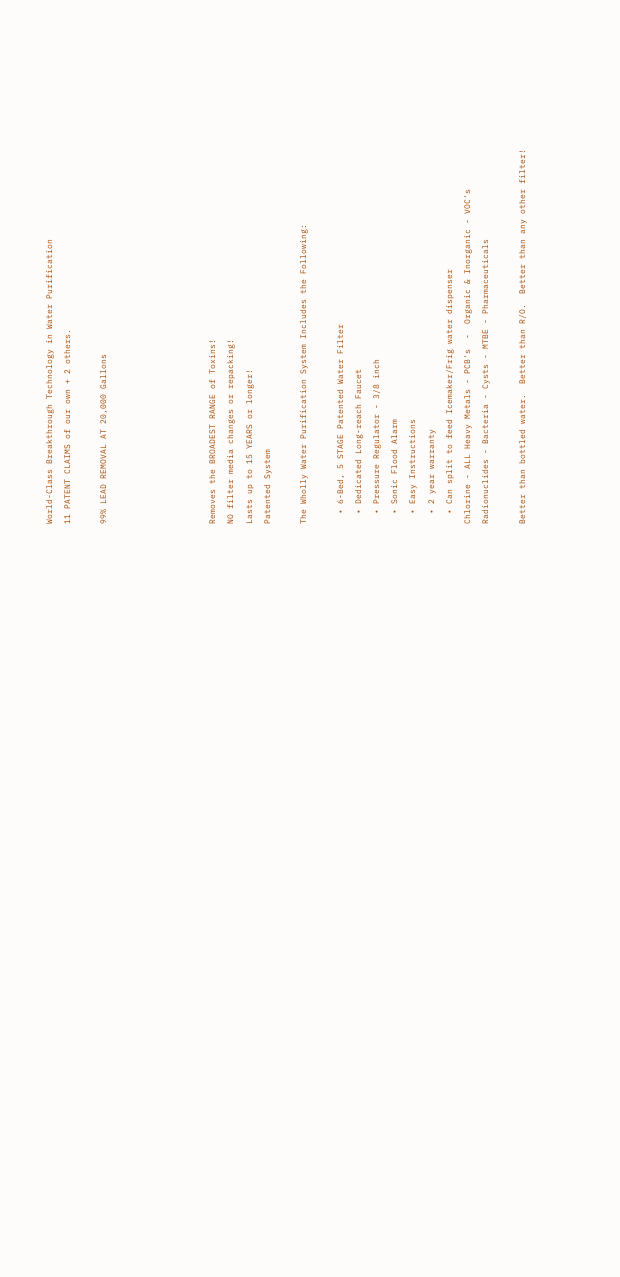World-Class Breakthrough Technology in Water Purification
11 PATENT CLAIMS of our own + 2 others.

99% LEAD REMOVAL AT 20,000 Gallons





Removes the BROADEST RANGE of Toxins!
NO filter media changes or repacking!
Lasts up to 15 YEARS or longer!
Patented System

The Wholly Water Purification System Includes the Following:

  • 6-Bed, 5 STAGE Patented Water Filter
  • Dedicated Long-reach Faucet
  • Pressure Regulator - 3/8 inch
  • Sonic Flood Alarm
  • Easy Instructions
  • 2 year warranty
  • Can split to feed Icemaker/Frig water dispenser
Chlorine - ALL Heavy Metals - PCB's  -  Organic & Inorganic - VOC's
Radionuclides - Bacteria - Cysts - MTBE - Pharmaceuticals

Better than bottled water.  Better than R/O.  Better than any other filter!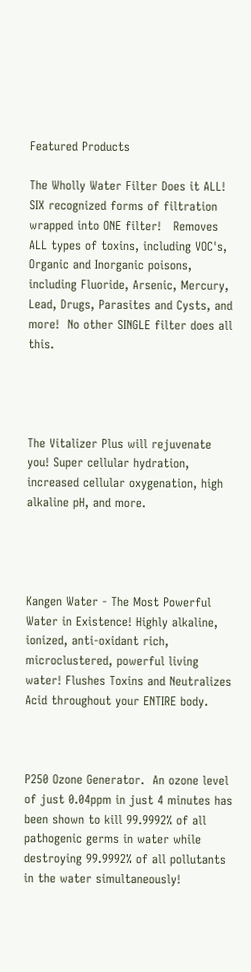Featured Products

The Wholly Water Filter Does it ALL!  SIX recognized forms of filtration wrapped into ONE filter!   Removes ALL types of toxins, including VOC's, Organic and Inorganic poisons, including Fluoride, Arsenic, Mercury, Lead, Drugs, Parasites and Cysts, and more!  No other SINGLE filter does all this.




The Vitalizer Plus will rejuvenate you! Super cellular hydration, increased cellular oxygenation, high alkaline pH, and more.




Kangen Water - The Most Powerful Water in Existence! Highly alkaline, ionized, anti-oxidant rich, microclustered, powerful living water! Flushes Toxins and Neutralizes Acid throughout your ENTIRE body.



P250 Ozone Generator.  An ozone level of just 0.04ppm in just 4 minutes has been shown to kill 99.9992% of all pathogenic germs in water while destroying 99.9992% of all pollutants in the water simultaneously!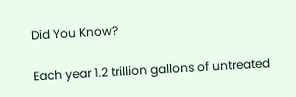Did You Know?

Each year 1.2 trillion gallons of untreated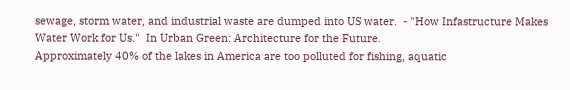sewage, storm water, and industrial waste are dumped into US water.  - "How Infastructure Makes Water Work for Us."  In Urban Green: Architecture for the Future.
Approximately 40% of the lakes in America are too polluted for fishing, aquatic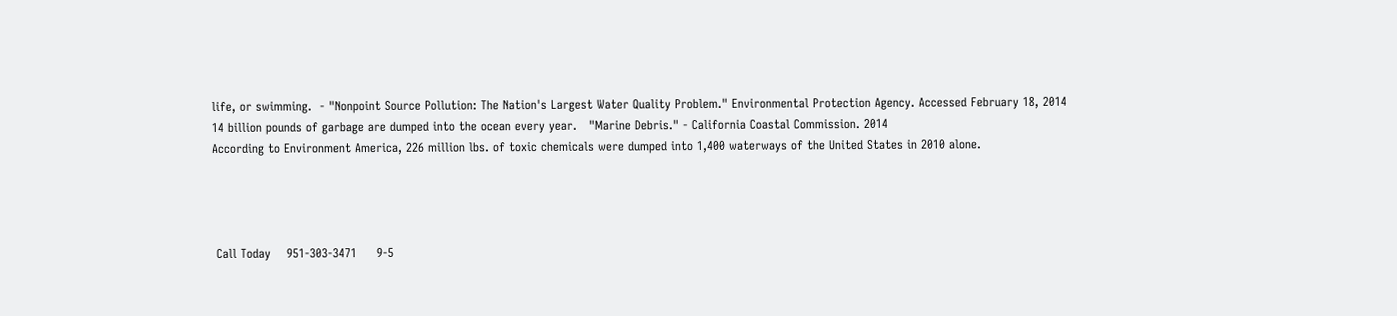life, or swimming.  - "Nonpoint Source Pollution: The Nation's Largest Water Quality Problem." Environmental Protection Agency. Accessed February 18, 2014
14 billion pounds of garbage are dumped into the ocean every year.   "Marine Debris." - California Coastal Commission. 2014
According to Environment America, 226 million lbs. of toxic chemicals were dumped into 1,400 waterways of the United States in 2010 alone.




 Call Today    951-303-3471     9-5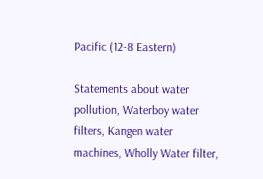Pacific (12-8 Eastern)

Statements about water pollution, Waterboy water filters, Kangen water machines, Wholly Water filter,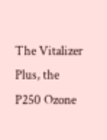The Vitalizer Plus, the P250 Ozone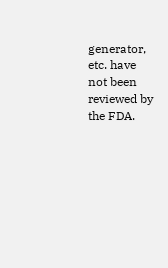generator, etc. have not been reviewed by the FDA.